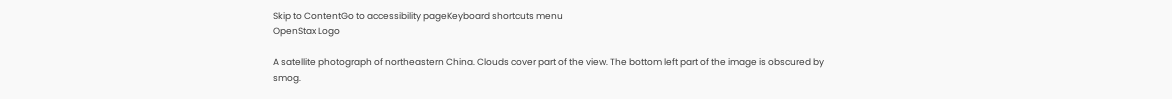Skip to ContentGo to accessibility pageKeyboard shortcuts menu
OpenStax Logo

A satellite photograph of northeastern China. Clouds cover part of the view. The bottom left part of the image is obscured by smog.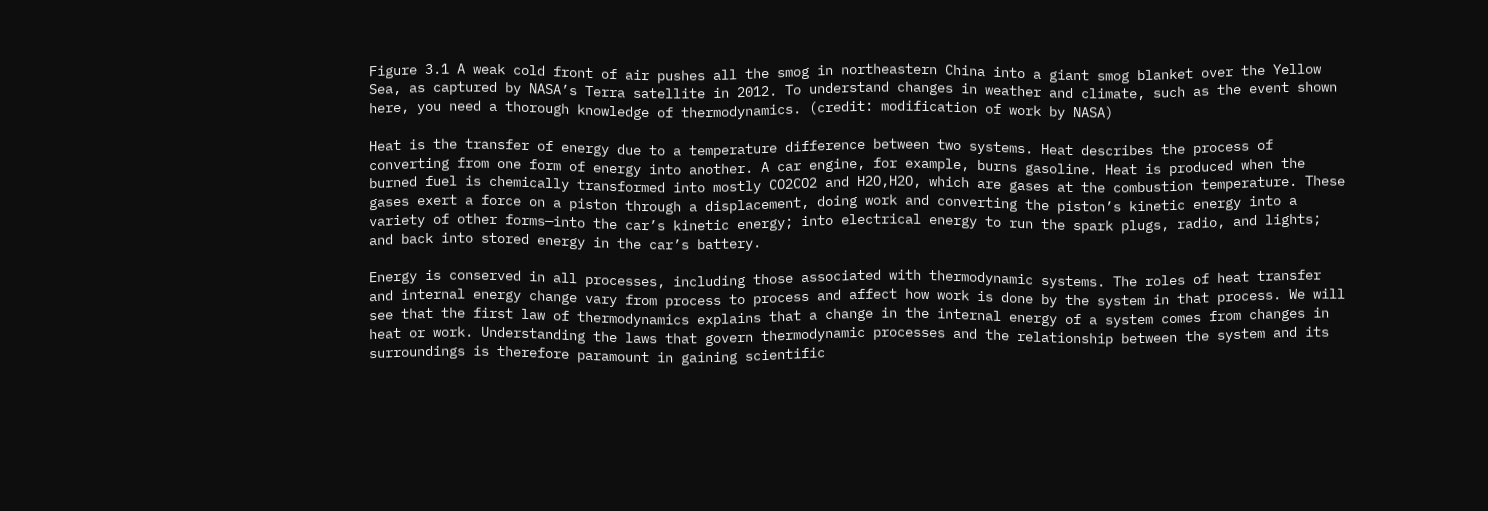Figure 3.1 A weak cold front of air pushes all the smog in northeastern China into a giant smog blanket over the Yellow Sea, as captured by NASA’s Terra satellite in 2012. To understand changes in weather and climate, such as the event shown here, you need a thorough knowledge of thermodynamics. (credit: modification of work by NASA)

Heat is the transfer of energy due to a temperature difference between two systems. Heat describes the process of converting from one form of energy into another. A car engine, for example, burns gasoline. Heat is produced when the burned fuel is chemically transformed into mostly CO2CO2 and H2O,H2O, which are gases at the combustion temperature. These gases exert a force on a piston through a displacement, doing work and converting the piston’s kinetic energy into a variety of other forms—into the car’s kinetic energy; into electrical energy to run the spark plugs, radio, and lights; and back into stored energy in the car’s battery.

Energy is conserved in all processes, including those associated with thermodynamic systems. The roles of heat transfer and internal energy change vary from process to process and affect how work is done by the system in that process. We will see that the first law of thermodynamics explains that a change in the internal energy of a system comes from changes in heat or work. Understanding the laws that govern thermodynamic processes and the relationship between the system and its surroundings is therefore paramount in gaining scientific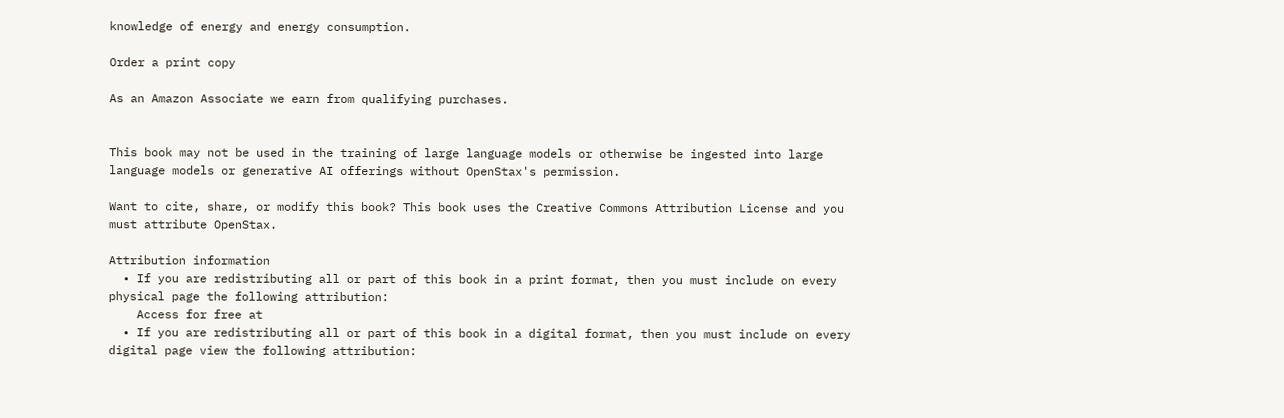knowledge of energy and energy consumption.

Order a print copy

As an Amazon Associate we earn from qualifying purchases.


This book may not be used in the training of large language models or otherwise be ingested into large language models or generative AI offerings without OpenStax's permission.

Want to cite, share, or modify this book? This book uses the Creative Commons Attribution License and you must attribute OpenStax.

Attribution information
  • If you are redistributing all or part of this book in a print format, then you must include on every physical page the following attribution:
    Access for free at
  • If you are redistributing all or part of this book in a digital format, then you must include on every digital page view the following attribution: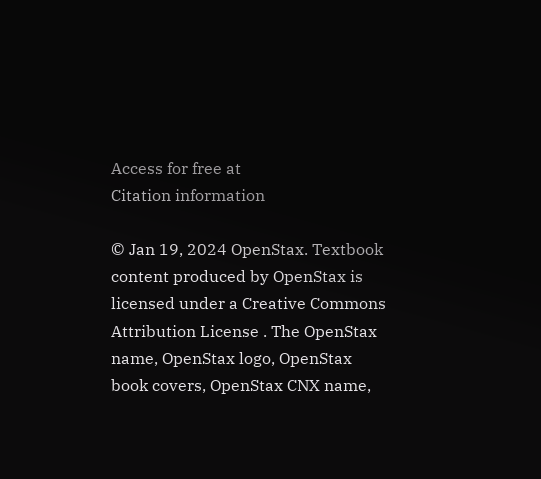Access for free at
Citation information

© Jan 19, 2024 OpenStax. Textbook content produced by OpenStax is licensed under a Creative Commons Attribution License . The OpenStax name, OpenStax logo, OpenStax book covers, OpenStax CNX name,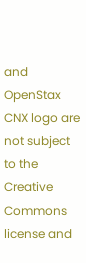and OpenStax CNX logo are not subject to the Creative Commons license and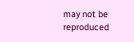may not be reproduced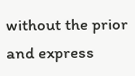without the prior and express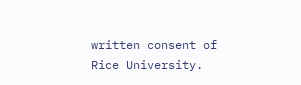written consent of Rice University.